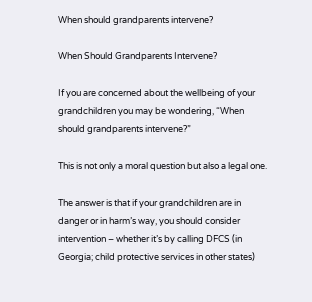When should grandparents intervene?

When Should Grandparents Intervene?

If you are concerned about the wellbeing of your grandchildren you may be wondering, “When should grandparents intervene?”

This is not only a moral question but also a legal one.

The answer is that if your grandchildren are in danger or in harm’s way, you should consider intervention – whether it’s by calling DFCS (in Georgia; child protective services in other states)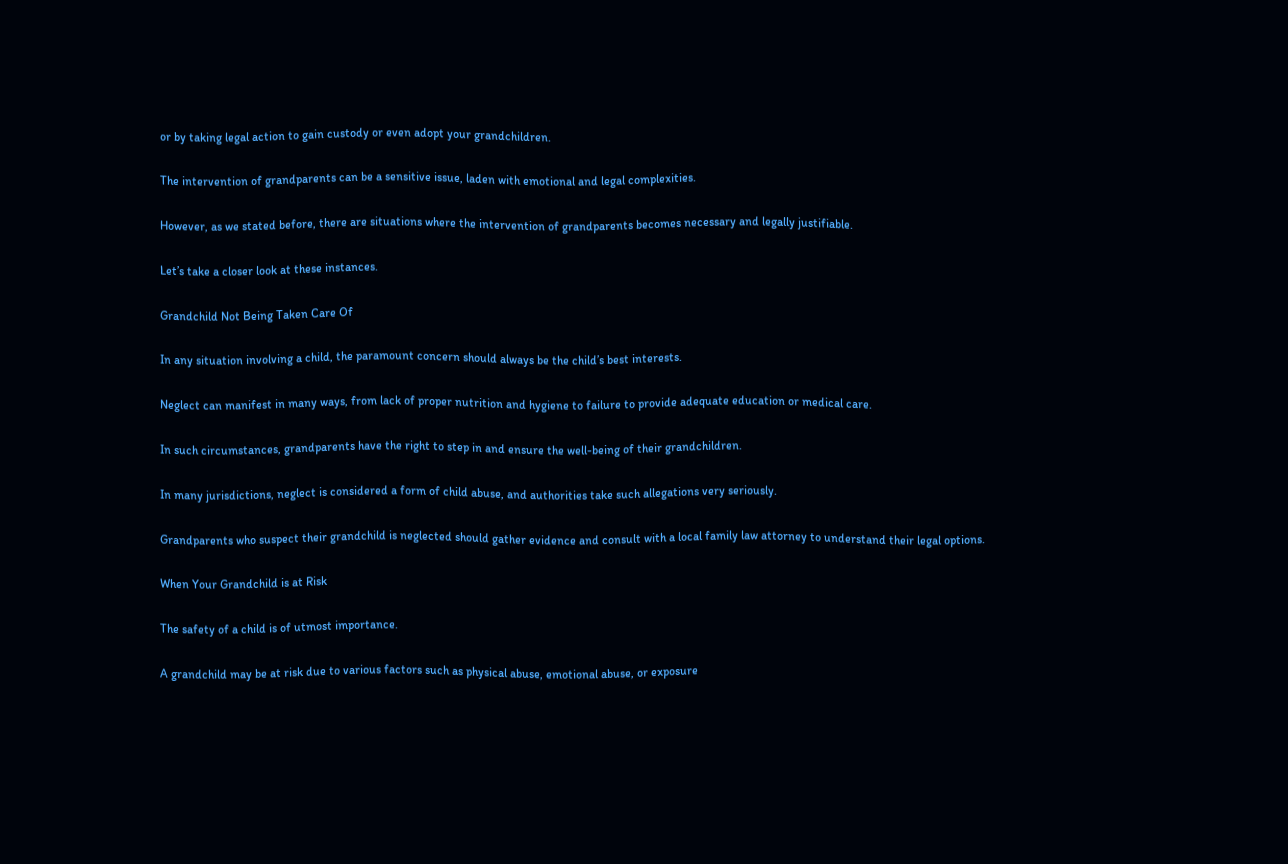or by taking legal action to gain custody or even adopt your grandchildren.

The intervention of grandparents can be a sensitive issue, laden with emotional and legal complexities.

However, as we stated before, there are situations where the intervention of grandparents becomes necessary and legally justifiable.

Let’s take a closer look at these instances.

Grandchild Not Being Taken Care Of

In any situation involving a child, the paramount concern should always be the child’s best interests.

Neglect can manifest in many ways, from lack of proper nutrition and hygiene to failure to provide adequate education or medical care.

In such circumstances, grandparents have the right to step in and ensure the well-being of their grandchildren.

In many jurisdictions, neglect is considered a form of child abuse, and authorities take such allegations very seriously.

Grandparents who suspect their grandchild is neglected should gather evidence and consult with a local family law attorney to understand their legal options.

When Your Grandchild is at Risk

The safety of a child is of utmost importance.

A grandchild may be at risk due to various factors such as physical abuse, emotional abuse, or exposure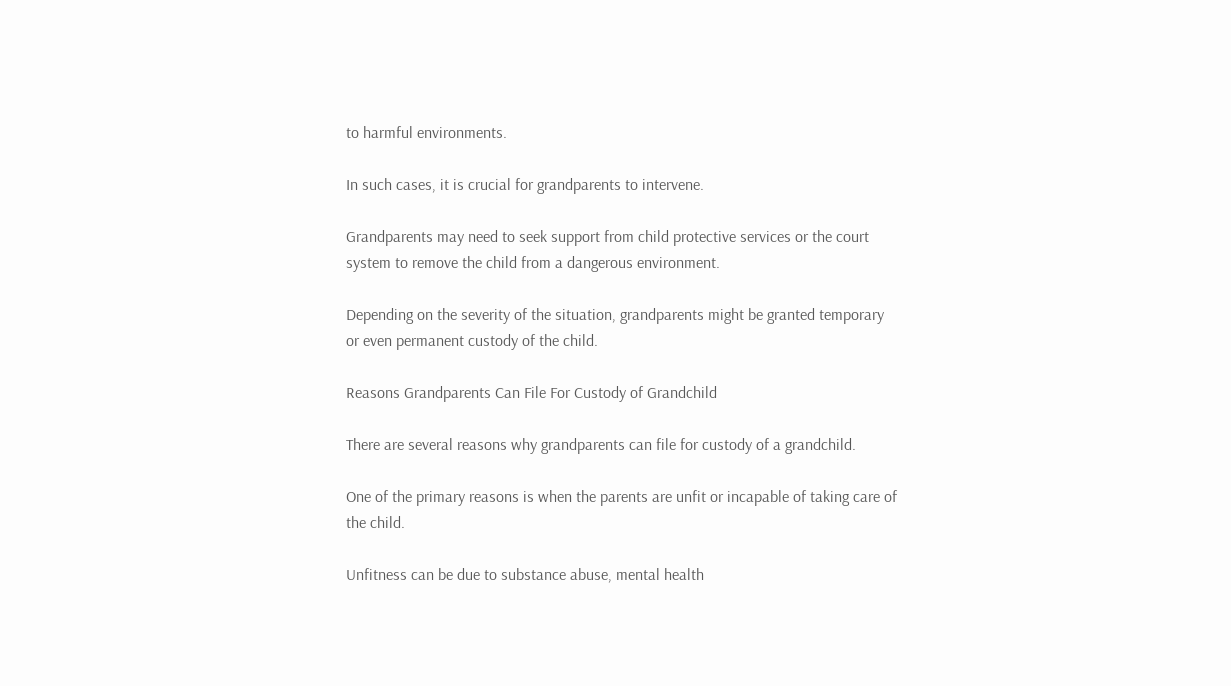to harmful environments.

In such cases, it is crucial for grandparents to intervene.

Grandparents may need to seek support from child protective services or the court system to remove the child from a dangerous environment.

Depending on the severity of the situation, grandparents might be granted temporary or even permanent custody of the child.

Reasons Grandparents Can File For Custody of Grandchild

There are several reasons why grandparents can file for custody of a grandchild.

One of the primary reasons is when the parents are unfit or incapable of taking care of the child.

Unfitness can be due to substance abuse, mental health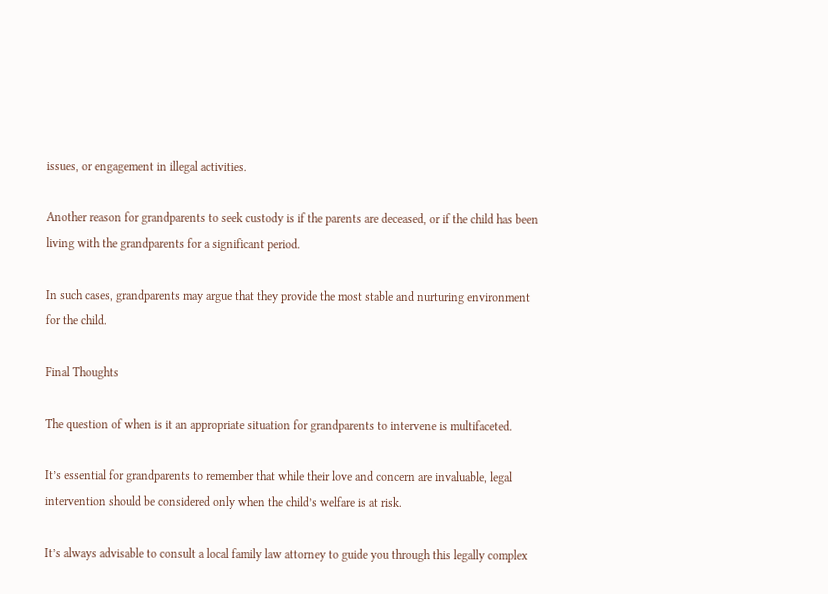issues, or engagement in illegal activities.

Another reason for grandparents to seek custody is if the parents are deceased, or if the child has been living with the grandparents for a significant period.

In such cases, grandparents may argue that they provide the most stable and nurturing environment for the child.

Final Thoughts

The question of when is it an appropriate situation for grandparents to intervene is multifaceted.

It’s essential for grandparents to remember that while their love and concern are invaluable, legal intervention should be considered only when the child’s welfare is at risk.

It’s always advisable to consult a local family law attorney to guide you through this legally complex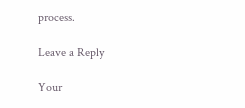process.

Leave a Reply

Your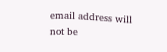email address will not be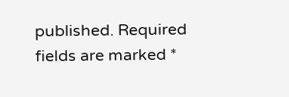published. Required fields are marked *